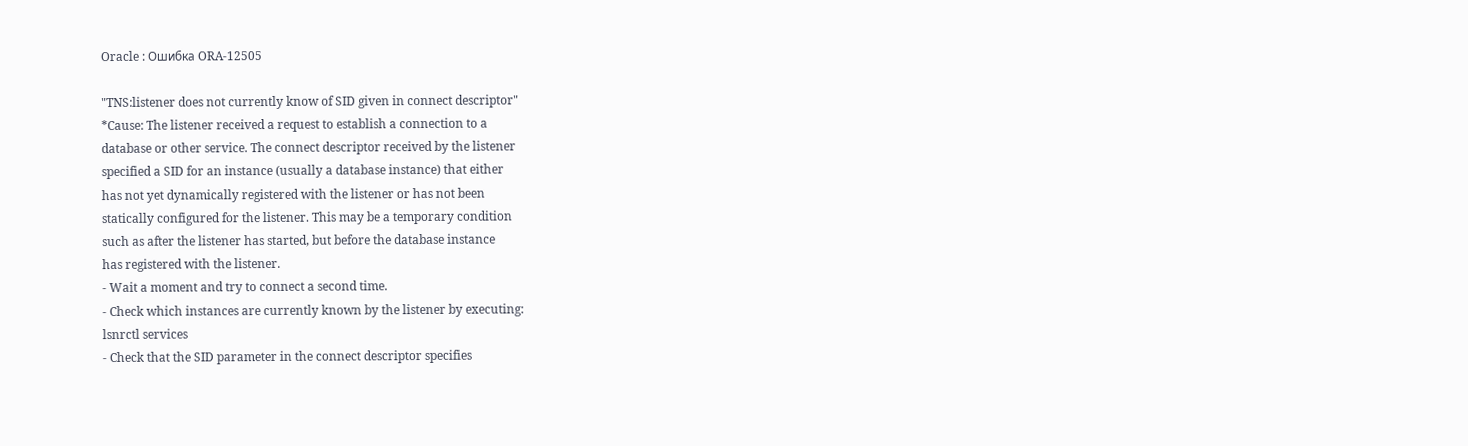Oracle : Ошибка ORA-12505

"TNS:listener does not currently know of SID given in connect descriptor"
*Cause: The listener received a request to establish a connection to a
database or other service. The connect descriptor received by the listener
specified a SID for an instance (usually a database instance) that either
has not yet dynamically registered with the listener or has not been
statically configured for the listener. This may be a temporary condition
such as after the listener has started, but before the database instance
has registered with the listener.
- Wait a moment and try to connect a second time.
- Check which instances are currently known by the listener by executing:
lsnrctl services
- Check that the SID parameter in the connect descriptor specifies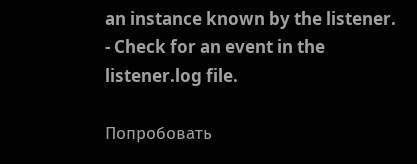an instance known by the listener.
- Check for an event in the listener.log file.

Попробовать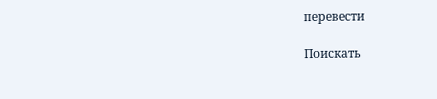перевести

Поискать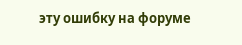эту ошибку на форуме